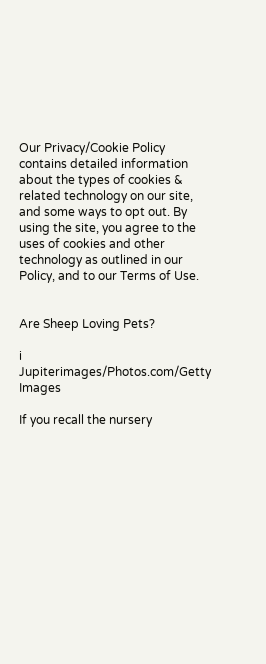Our Privacy/Cookie Policy contains detailed information about the types of cookies & related technology on our site, and some ways to opt out. By using the site, you agree to the uses of cookies and other technology as outlined in our Policy, and to our Terms of Use.


Are Sheep Loving Pets?

i Jupiterimages/Photos.com/Getty Images

If you recall the nursery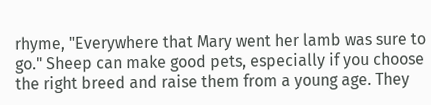rhyme, "Everywhere that Mary went her lamb was sure to go." Sheep can make good pets, especially if you choose the right breed and raise them from a young age. They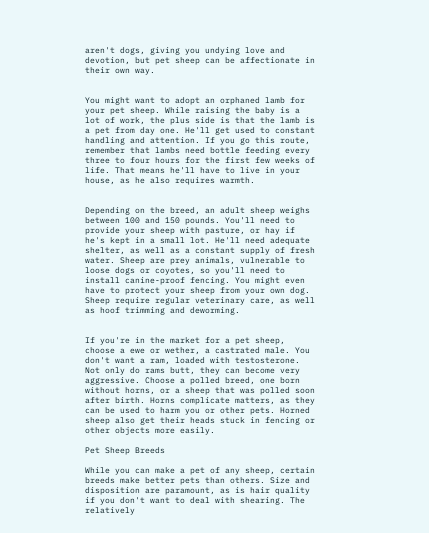aren't dogs, giving you undying love and devotion, but pet sheep can be affectionate in their own way.


You might want to adopt an orphaned lamb for your pet sheep. While raising the baby is a lot of work, the plus side is that the lamb is a pet from day one. He'll get used to constant handling and attention. If you go this route, remember that lambs need bottle feeding every three to four hours for the first few weeks of life. That means he'll have to live in your house, as he also requires warmth.


Depending on the breed, an adult sheep weighs between 100 and 150 pounds. You'll need to provide your sheep with pasture, or hay if he's kept in a small lot. He'll need adequate shelter, as well as a constant supply of fresh water. Sheep are prey animals, vulnerable to loose dogs or coyotes, so you'll need to install canine-proof fencing. You might even have to protect your sheep from your own dog. Sheep require regular veterinary care, as well as hoof trimming and deworming.


If you're in the market for a pet sheep, choose a ewe or wether, a castrated male. You don't want a ram, loaded with testosterone. Not only do rams butt, they can become very aggressive. Choose a polled breed, one born without horns, or a sheep that was polled soon after birth. Horns complicate matters, as they can be used to harm you or other pets. Horned sheep also get their heads stuck in fencing or other objects more easily.

Pet Sheep Breeds

While you can make a pet of any sheep, certain breeds make better pets than others. Size and disposition are paramount, as is hair quality if you don't want to deal with shearing. The relatively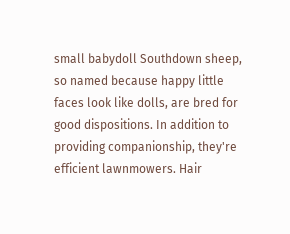small babydoll Southdown sheep, so named because happy little faces look like dolls, are bred for good dispositions. In addition to providing companionship, they're efficient lawnmowers. Hair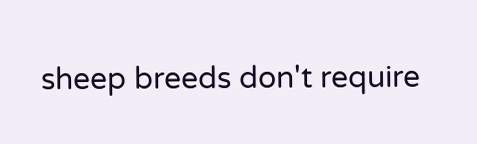sheep breeds don't require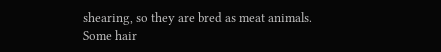shearing, so they are bred as meat animals. Some hair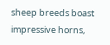sheep breeds boast impressive horns,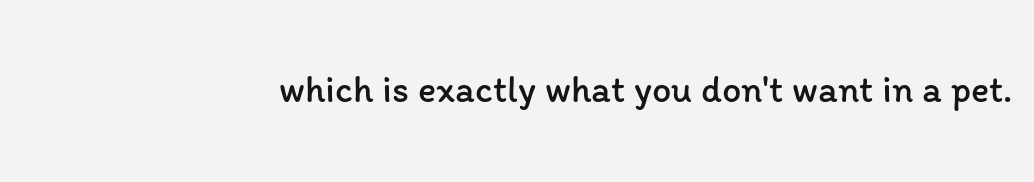which is exactly what you don't want in a pet.